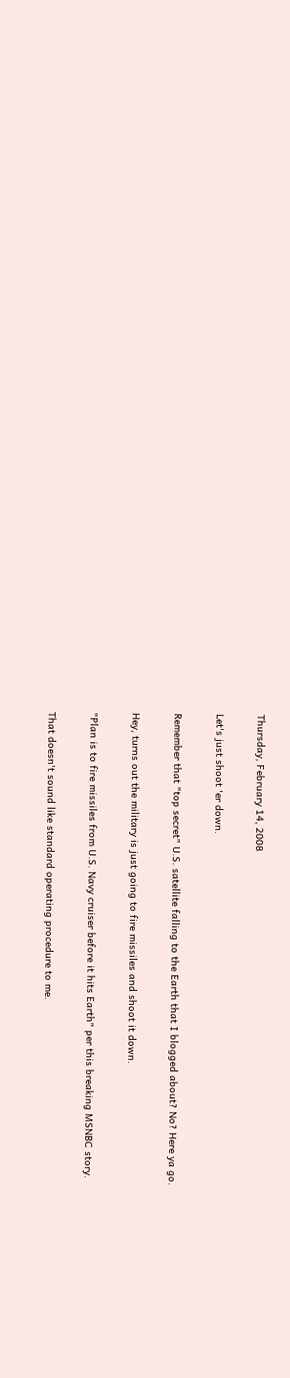Thursday, February 14, 2008

Let's just shoot 'er down.

Remember that "top secret" U.S. satellite falling to the Earth that I blogged about? No? Here ya go.

Hey, turns out the military is just going to fire missiles and shoot it down.

"Plan is to fire missiles from U.S. Navy cruiser before it hits Earth" per this breaking MSNBC story.

That doesn't sound like standard operating procedure to me.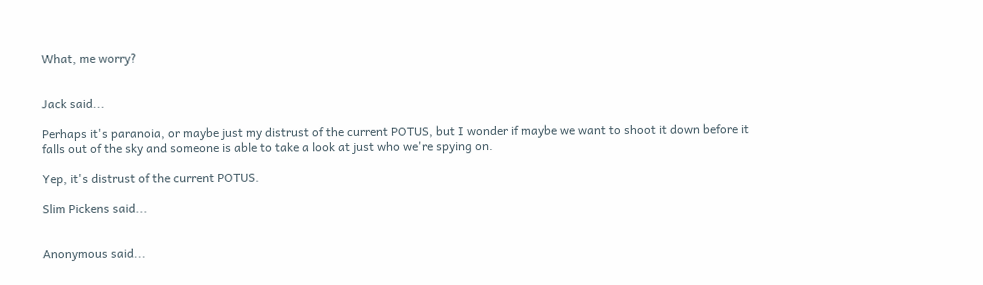What, me worry?


Jack said...

Perhaps it's paranoia, or maybe just my distrust of the current POTUS, but I wonder if maybe we want to shoot it down before it falls out of the sky and someone is able to take a look at just who we're spying on.

Yep, it's distrust of the current POTUS.

Slim Pickens said...


Anonymous said...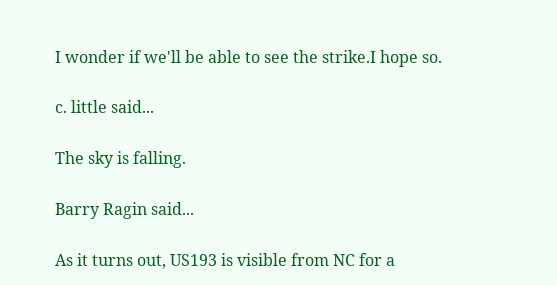I wonder if we'll be able to see the strike.I hope so.

c. little said...

The sky is falling.

Barry Ragin said...

As it turns out, US193 is visible from NC for a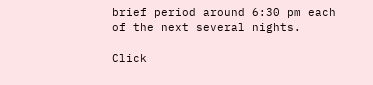brief period around 6:30 pm each of the next several nights.

Click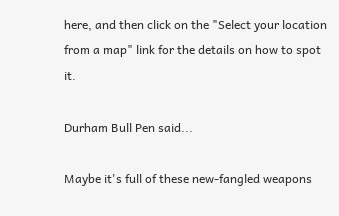here, and then click on the "Select your location from a map" link for the details on how to spot it.

Durham Bull Pen said...

Maybe it's full of these new-fangled weapons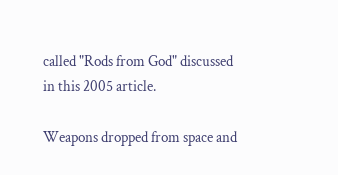called "Rods from God" discussed
in this 2005 article.

Weapons dropped from space and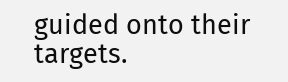guided onto their targets.